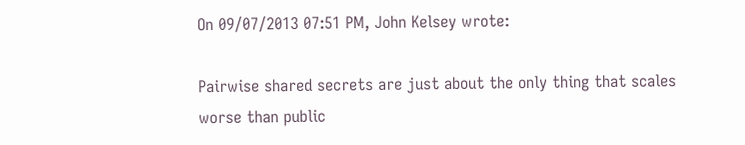On 09/07/2013 07:51 PM, John Kelsey wrote:

Pairwise shared secrets are just about the only thing that scales
worse than public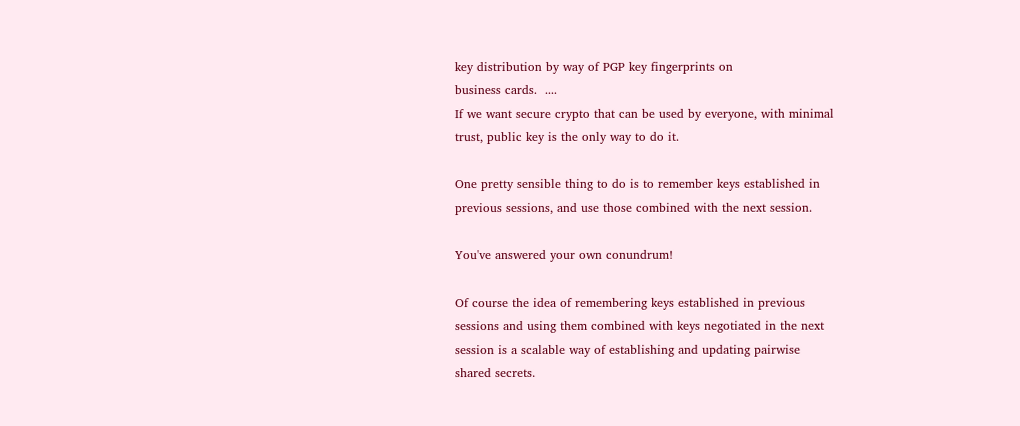key distribution by way of PGP key fingerprints on
business cards.  ....
If we want secure crypto that can be used by everyone, with minimal
trust, public key is the only way to do it.

One pretty sensible thing to do is to remember keys established in
previous sessions, and use those combined with the next session.

You've answered your own conundrum!

Of course the idea of remembering keys established in previous
sessions and using them combined with keys negotiated in the next
session is a scalable way of establishing and updating pairwise
shared secrets.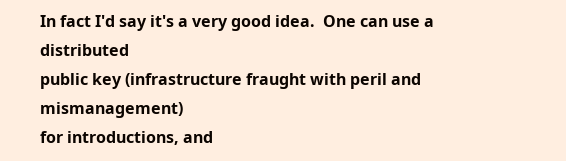In fact I'd say it's a very good idea.  One can use a distributed
public key (infrastructure fraught with peril and mismanagement)
for introductions, and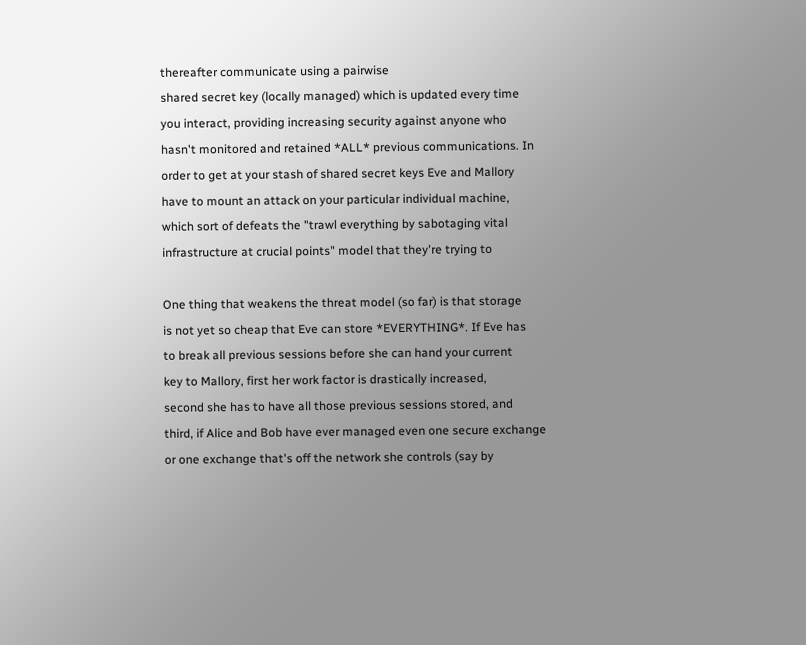thereafter communicate using a pairwise
shared secret key (locally managed) which is updated every time
you interact, providing increasing security against anyone who
hasn't monitored and retained *ALL* previous communications. In
order to get at your stash of shared secret keys Eve and Mallory
have to mount an attack on your particular individual machine,
which sort of defeats the "trawl everything by sabotaging vital
infrastructure at crucial points" model that they're trying to

One thing that weakens the threat model (so far) is that storage
is not yet so cheap that Eve can store *EVERYTHING*. If Eve has
to break all previous sessions before she can hand your current
key to Mallory, first her work factor is drastically increased,
second she has to have all those previous sessions stored, and
third, if Alice and Bob have ever managed even one secure exchange
or one exchange that's off the network she controls (say by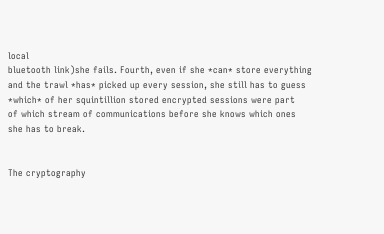local
bluetooth link)she fails. Fourth, even if she *can* store everything
and the trawl *has* picked up every session, she still has to guess
*which* of her squintillion stored encrypted sessions were part
of which stream of communications before she knows which ones
she has to break.


The cryptography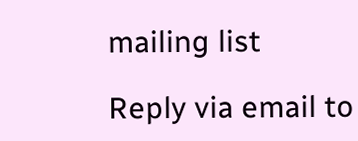mailing list

Reply via email to